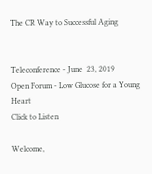The CR Way to Successful Aging


Teleconference - June  23, 2019
Open Forum - Low Glucose for a Young Heart
Click to Listen

Welcome,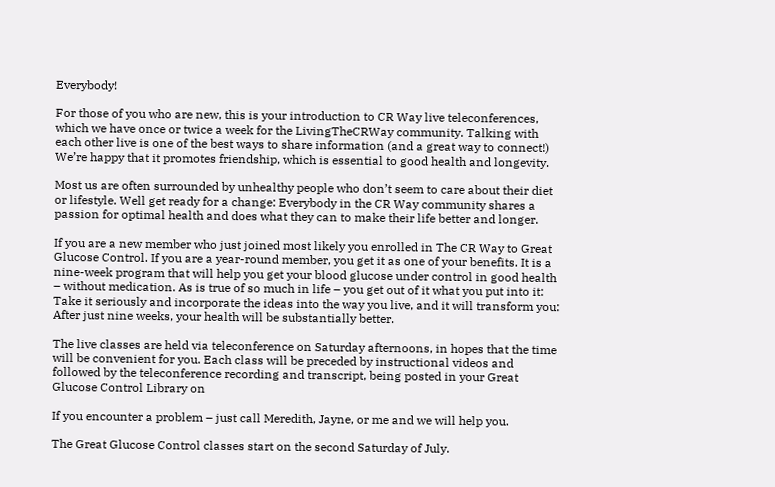Everybody!

For those of you who are new, this is your introduction to CR Way live teleconferences, which we have once or twice a week for the LivingTheCRWay community. Talking with each other live is one of the best ways to share information (and a great way to connect!) We’re happy that it promotes friendship, which is essential to good health and longevity.

Most us are often surrounded by unhealthy people who don’t seem to care about their diet or lifestyle. Well get ready for a change: Everybody in the CR Way community shares a passion for optimal health and does what they can to make their life better and longer.

If you are a new member who just joined most likely you enrolled in The CR Way to Great Glucose Control. If you are a year-round member, you get it as one of your benefits. It is a nine-week program that will help you get your blood glucose under control in good health – without medication. As is true of so much in life – you get out of it what you put into it: Take it seriously and incorporate the ideas into the way you live, and it will transform you: After just nine weeks, your health will be substantially better.

The live classes are held via teleconference on Saturday afternoons, in hopes that the time will be convenient for you. Each class will be preceded by instructional videos and followed by the teleconference recording and transcript, being posted in your Great Glucose Control Library on

If you encounter a problem – just call Meredith, Jayne, or me and we will help you.

The Great Glucose Control classes start on the second Saturday of July.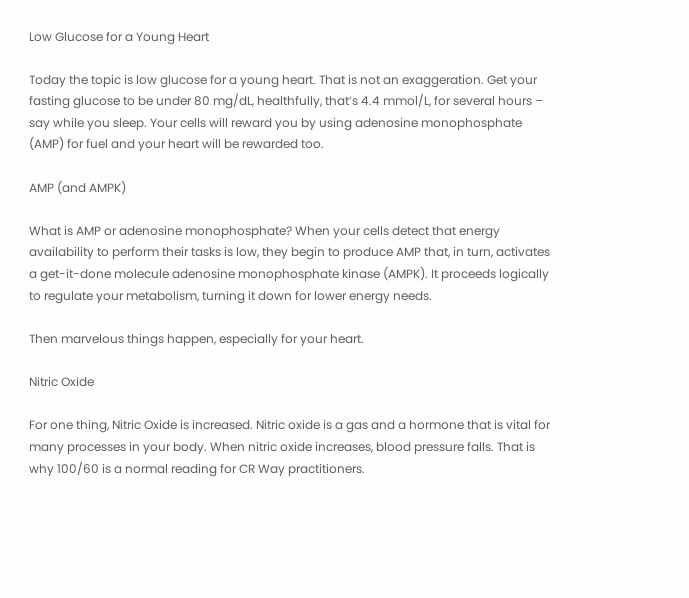Low Glucose for a Young Heart

Today the topic is low glucose for a young heart. That is not an exaggeration. Get your fasting glucose to be under 80 mg/dL, healthfully, that’s 4.4 mmol/L, for several hours – say while you sleep. Your cells will reward you by using adenosine monophosphate (AMP) for fuel and your heart will be rewarded too.

AMP (and AMPK)

What is AMP or adenosine monophosphate? When your cells detect that energy availability to perform their tasks is low, they begin to produce AMP that, in turn, activates a get-it-done molecule adenosine monophosphate kinase (AMPK). It proceeds logically to regulate your metabolism, turning it down for lower energy needs.

Then marvelous things happen, especially for your heart.

Nitric Oxide

For one thing, Nitric Oxide is increased. Nitric oxide is a gas and a hormone that is vital for many processes in your body. When nitric oxide increases, blood pressure falls. That is why 100/60 is a normal reading for CR Way practitioners.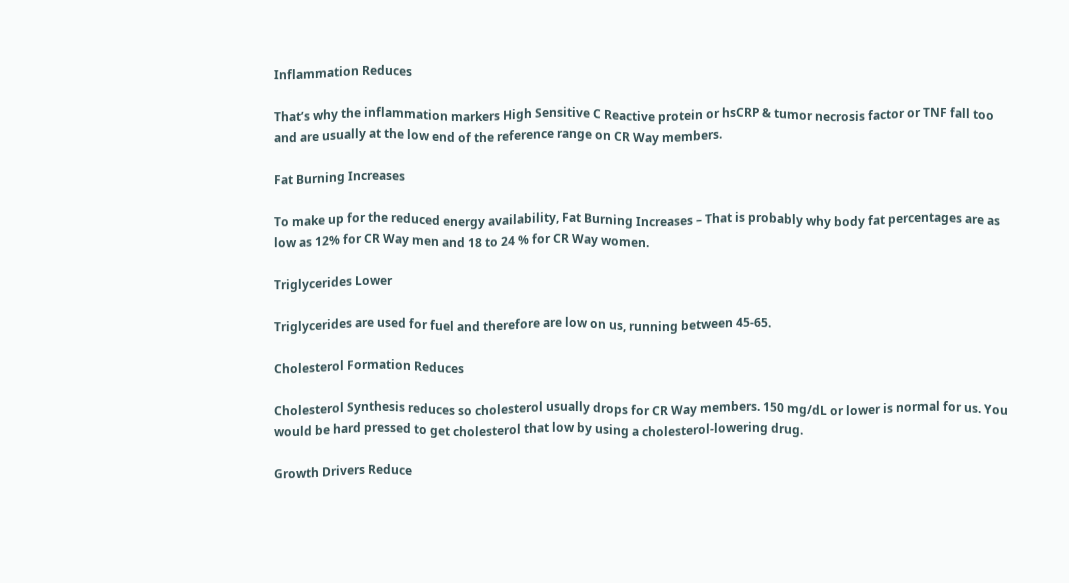Inflammation Reduces

That’s why the inflammation markers High Sensitive C Reactive protein or hsCRP & tumor necrosis factor or TNF fall too and are usually at the low end of the reference range on CR Way members.

Fat Burning Increases

To make up for the reduced energy availability, Fat Burning Increases – That is probably why body fat percentages are as low as 12% for CR Way men and 18 to 24 % for CR Way women.

Triglycerides Lower

Triglycerides are used for fuel and therefore are low on us, running between 45-65.

Cholesterol Formation Reduces

Cholesterol Synthesis reduces so cholesterol usually drops for CR Way members. 150 mg/dL or lower is normal for us. You would be hard pressed to get cholesterol that low by using a cholesterol-lowering drug.

Growth Drivers Reduce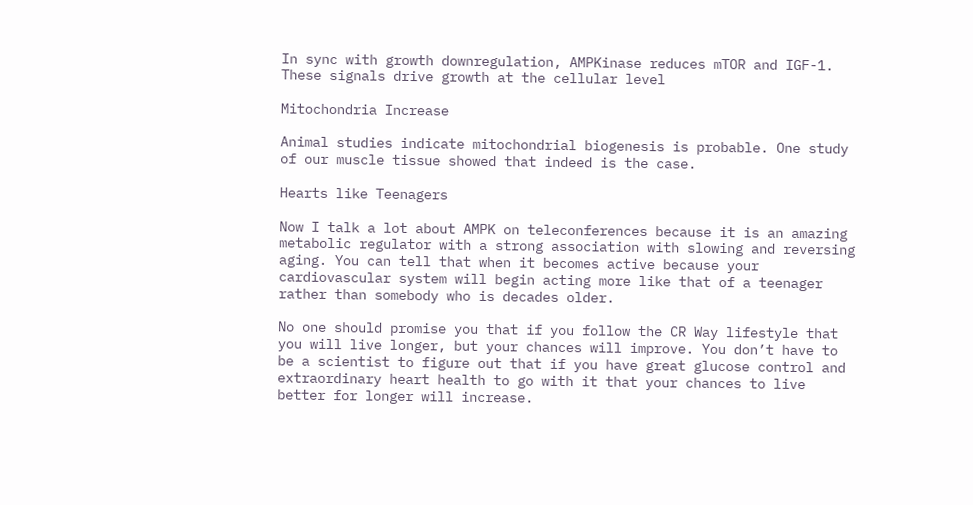In sync with growth downregulation, AMPKinase reduces mTOR and IGF-1. These signals drive growth at the cellular level

Mitochondria Increase

Animal studies indicate mitochondrial biogenesis is probable. One study of our muscle tissue showed that indeed is the case.

Hearts like Teenagers

Now I talk a lot about AMPK on teleconferences because it is an amazing metabolic regulator with a strong association with slowing and reversing aging. You can tell that when it becomes active because your cardiovascular system will begin acting more like that of a teenager rather than somebody who is decades older.

No one should promise you that if you follow the CR Way lifestyle that you will live longer, but your chances will improve. You don’t have to be a scientist to figure out that if you have great glucose control and extraordinary heart health to go with it that your chances to live better for longer will increase.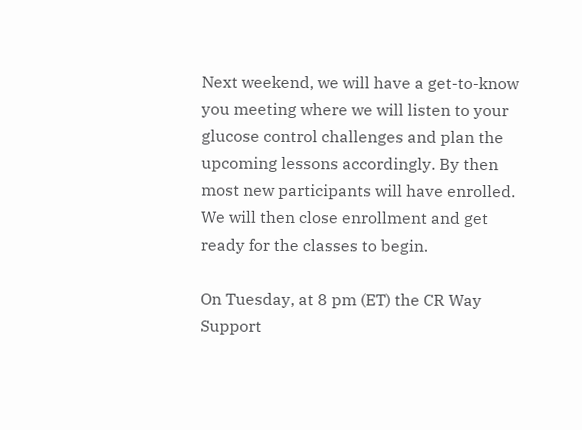Next weekend, we will have a get-to-know you meeting where we will listen to your glucose control challenges and plan the upcoming lessons accordingly. By then most new participants will have enrolled. We will then close enrollment and get ready for the classes to begin.

On Tuesday, at 8 pm (ET) the CR Way Support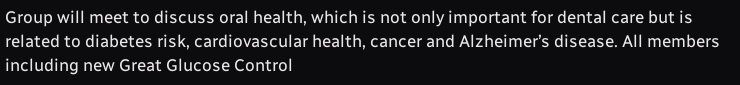Group will meet to discuss oral health, which is not only important for dental care but is related to diabetes risk, cardiovascular health, cancer and Alzheimer’s disease. All members including new Great Glucose Control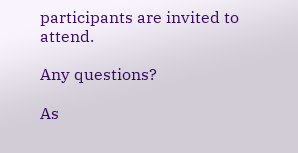participants are invited to attend.

Any questions?

As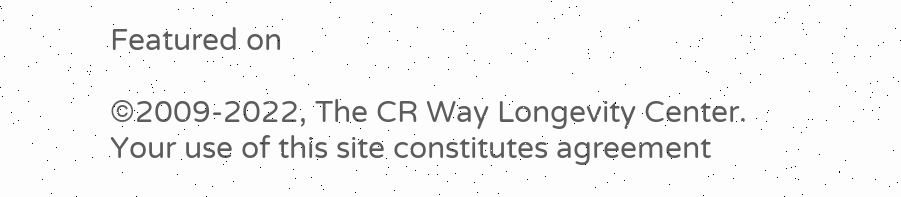Featured on

©2009-2022, The CR Way Longevity Center. Your use of this site constitutes agreement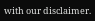with our disclaimer.